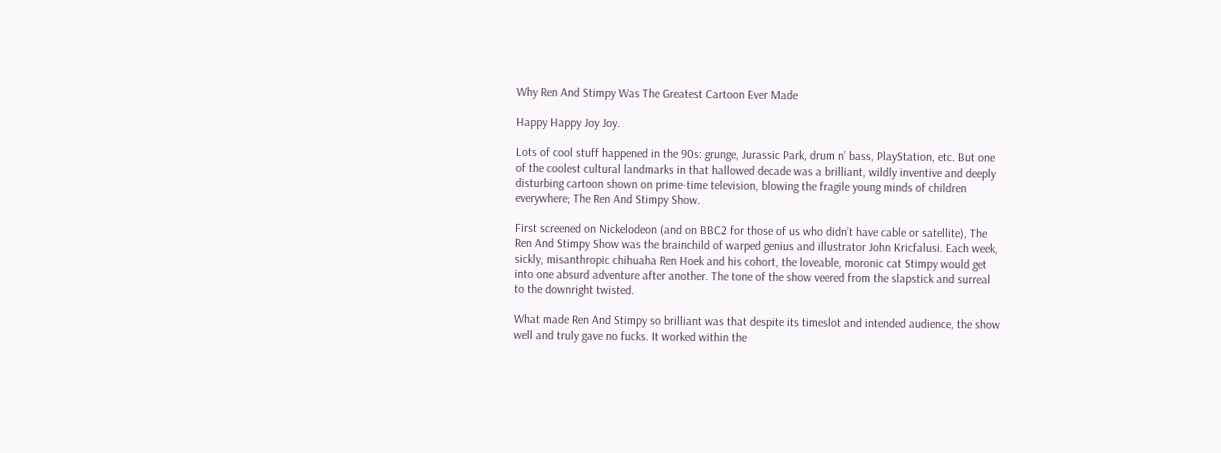Why Ren And Stimpy Was The Greatest Cartoon Ever Made

Happy Happy Joy Joy.

Lots of cool stuff happened in the 90s: grunge, Jurassic Park, drum n’ bass, PlayStation, etc. But one of the coolest cultural landmarks in that hallowed decade was a brilliant, wildly inventive and deeply disturbing cartoon shown on prime-time television, blowing the fragile young minds of children everywhere; The Ren And Stimpy Show.

First screened on Nickelodeon (and on BBC2 for those of us who didn’t have cable or satellite), The Ren And Stimpy Show was the brainchild of warped genius and illustrator John Kricfalusi. Each week, sickly, misanthropic chihuaha Ren Hoek and his cohort, the loveable, moronic cat Stimpy would get into one absurd adventure after another. The tone of the show veered from the slapstick and surreal to the downright twisted.

What made Ren And Stimpy so brilliant was that despite its timeslot and intended audience, the show well and truly gave no fucks. It worked within the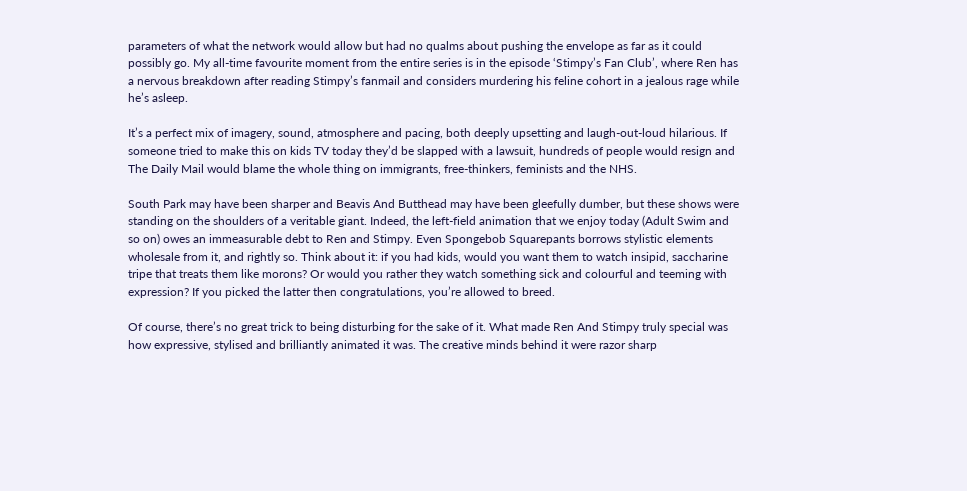parameters of what the network would allow but had no qualms about pushing the envelope as far as it could possibly go. My all-time favourite moment from the entire series is in the episode ‘Stimpy’s Fan Club’, where Ren has a nervous breakdown after reading Stimpy’s fanmail and considers murdering his feline cohort in a jealous rage while he’s asleep.

It’s a perfect mix of imagery, sound, atmosphere and pacing, both deeply upsetting and laugh-out-loud hilarious. If someone tried to make this on kids TV today they’d be slapped with a lawsuit, hundreds of people would resign and The Daily Mail would blame the whole thing on immigrants, free-thinkers, feminists and the NHS.

South Park may have been sharper and Beavis And Butthead may have been gleefully dumber, but these shows were standing on the shoulders of a veritable giant. Indeed, the left-field animation that we enjoy today (Adult Swim and so on) owes an immeasurable debt to Ren and Stimpy. Even Spongebob Squarepants borrows stylistic elements wholesale from it, and rightly so. Think about it: if you had kids, would you want them to watch insipid, saccharine tripe that treats them like morons? Or would you rather they watch something sick and colourful and teeming with expression? If you picked the latter then congratulations, you’re allowed to breed.

Of course, there’s no great trick to being disturbing for the sake of it. What made Ren And Stimpy truly special was how expressive, stylised and brilliantly animated it was. The creative minds behind it were razor sharp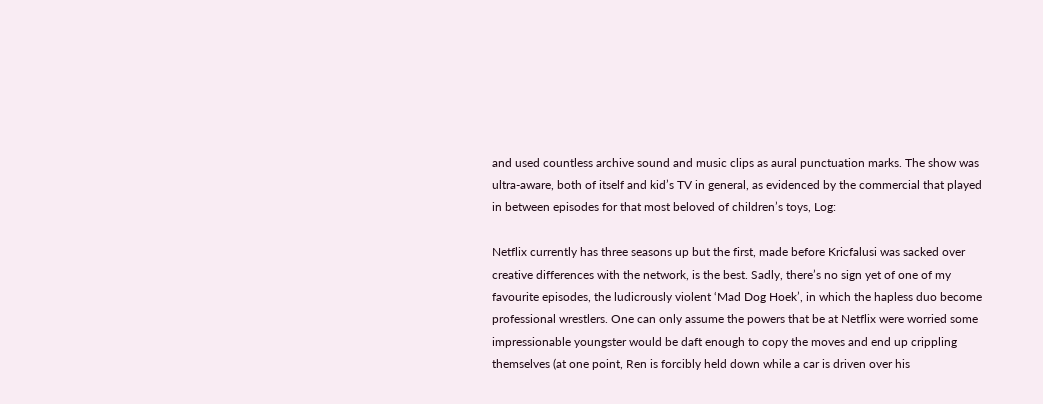and used countless archive sound and music clips as aural punctuation marks. The show was ultra-aware, both of itself and kid’s TV in general, as evidenced by the commercial that played in between episodes for that most beloved of children’s toys, Log:

Netflix currently has three seasons up but the first, made before Kricfalusi was sacked over creative differences with the network, is the best. Sadly, there’s no sign yet of one of my favourite episodes, the ludicrously violent ‘Mad Dog Hoek’, in which the hapless duo become professional wrestlers. One can only assume the powers that be at Netflix were worried some impressionable youngster would be daft enough to copy the moves and end up crippling themselves (at one point, Ren is forcibly held down while a car is driven over his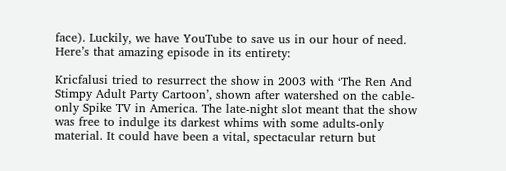face). Luckily, we have YouTube to save us in our hour of need. Here’s that amazing episode in its entirety:

Kricfalusi tried to resurrect the show in 2003 with ‘The Ren And Stimpy Adult Party Cartoon’, shown after watershed on the cable-only Spike TV in America. The late-night slot meant that the show was free to indulge its darkest whims with some adults-only material. It could have been a vital, spectacular return but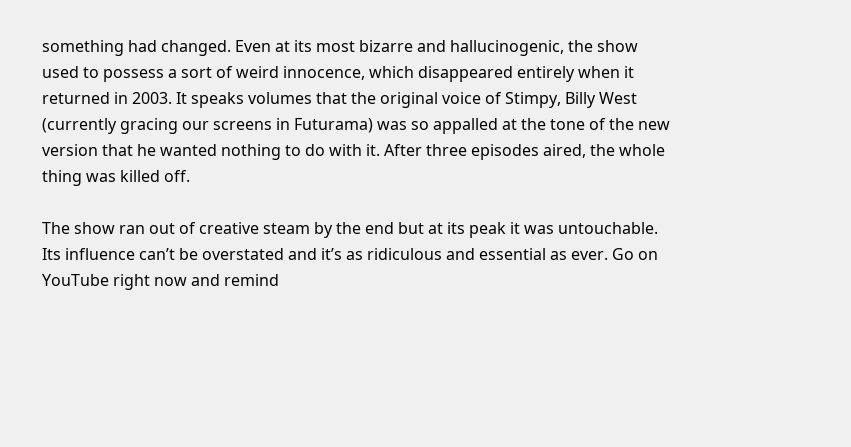something had changed. Even at its most bizarre and hallucinogenic, the show used to possess a sort of weird innocence, which disappeared entirely when it returned in 2003. It speaks volumes that the original voice of Stimpy, Billy West (currently gracing our screens in Futurama) was so appalled at the tone of the new version that he wanted nothing to do with it. After three episodes aired, the whole thing was killed off.

The show ran out of creative steam by the end but at its peak it was untouchable. Its influence can’t be overstated and it’s as ridiculous and essential as ever. Go on YouTube right now and remind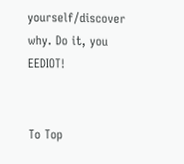yourself/discover why. Do it, you EEDIOT!


To Top